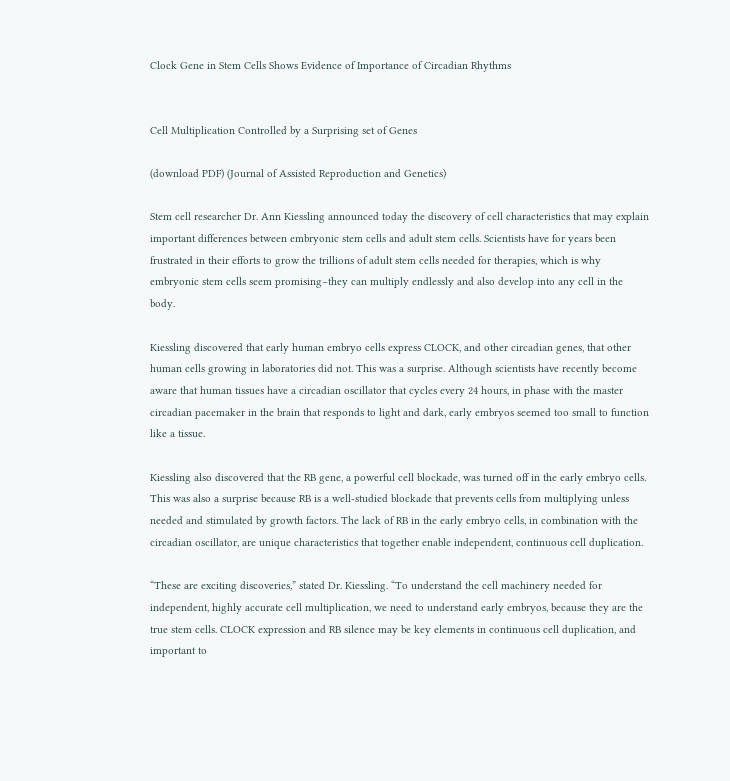Clock Gene in Stem Cells Shows Evidence of Importance of Circadian Rhythms


Cell Multiplication Controlled by a Surprising set of Genes

(download PDF) (Journal of Assisted Reproduction and Genetics)

Stem cell researcher Dr. Ann Kiessling announced today the discovery of cell characteristics that may explain important differences between embryonic stem cells and adult stem cells. Scientists have for years been frustrated in their efforts to grow the trillions of adult stem cells needed for therapies, which is why embryonic stem cells seem promising–they can multiply endlessly and also develop into any cell in the body.

Kiessling discovered that early human embryo cells express CLOCK, and other circadian genes, that other human cells growing in laboratories did not. This was a surprise. Although scientists have recently become aware that human tissues have a circadian oscillator that cycles every 24 hours, in phase with the master circadian pacemaker in the brain that responds to light and dark, early embryos seemed too small to function like a tissue.

Kiessling also discovered that the RB gene, a powerful cell blockade, was turned off in the early embryo cells. This was also a surprise because RB is a well-studied blockade that prevents cells from multiplying unless needed and stimulated by growth factors. The lack of RB in the early embryo cells, in combination with the circadian oscillator, are unique characteristics that together enable independent, continuous cell duplication.

“These are exciting discoveries,” stated Dr. Kiessling. “To understand the cell machinery needed for independent, highly accurate cell multiplication, we need to understand early embryos, because they are the true stem cells. CLOCK expression and RB silence may be key elements in continuous cell duplication, and important to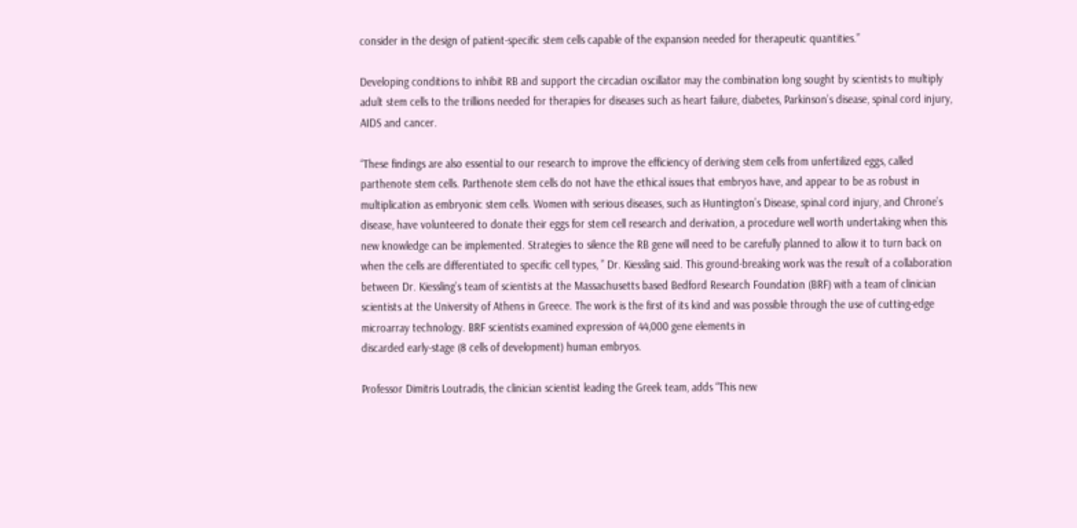consider in the design of patient-specific stem cells capable of the expansion needed for therapeutic quantities.”

Developing conditions to inhibit RB and support the circadian oscillator may the combination long sought by scientists to multiply adult stem cells to the trillions needed for therapies for diseases such as heart failure, diabetes, Parkinson’s disease, spinal cord injury, AIDS and cancer.

“These findings are also essential to our research to improve the efficiency of deriving stem cells from unfertilized eggs, called parthenote stem cells. Parthenote stem cells do not have the ethical issues that embryos have, and appear to be as robust in multiplication as embryonic stem cells. Women with serious diseases, such as Huntington’s Disease, spinal cord injury, and Chrone’s disease, have volunteered to donate their eggs for stem cell research and derivation, a procedure well worth undertaking when this new knowledge can be implemented. Strategies to silence the RB gene will need to be carefully planned to allow it to turn back on when the cells are differentiated to specific cell types, ” Dr. Kiessling said. This ground-breaking work was the result of a collaboration between Dr. Kiessling’s team of scientists at the Massachusetts based Bedford Research Foundation (BRF) with a team of clinician scientists at the University of Athens in Greece. The work is the first of its kind and was possible through the use of cutting-edge microarray technology. BRF scientists examined expression of 44,000 gene elements in
discarded early-stage (8 cells of development) human embryos.

Professor Dimitris Loutradis, the clinician scientist leading the Greek team, adds “This new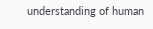understanding of human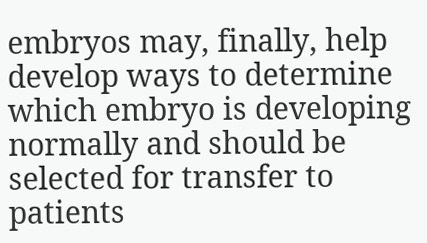embryos may, finally, help develop ways to determine which embryo is developing normally and should be selected for transfer to patients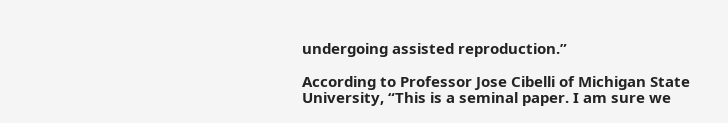undergoing assisted reproduction.”

According to Professor Jose Cibelli of Michigan State University, “This is a seminal paper. I am sure we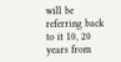will be referring back to it 10, 20 years from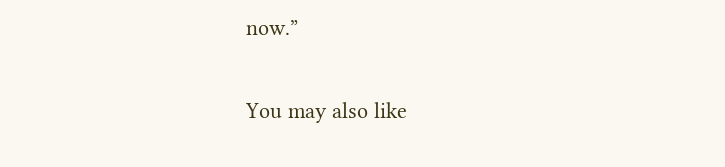now.”

You may also like